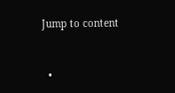Jump to content


  •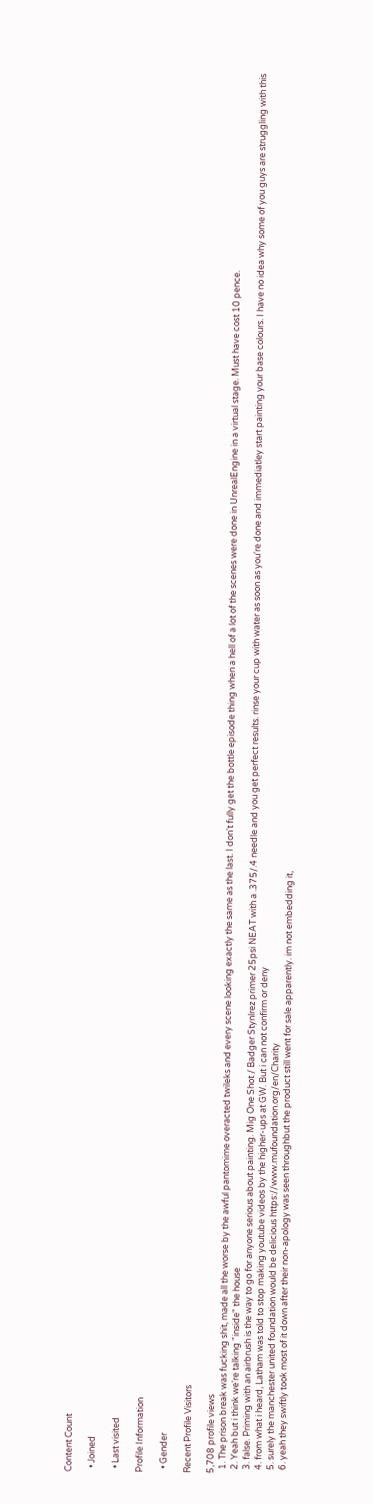Content Count

  • Joined

  • Last visited

Profile Information

  • Gender

Recent Profile Visitors

5,708 profile views
  1. The prison break was fucking shit, made all the worse by the awful pantomime overacted twileks and every scene looking exactly the same as the last. I don't fully get the bottle episode thing when a hell of a lot of the scenes were done in UnrealEngine in a virtual stage. Must have cost 10 pence.
  2. Yeah but i think we're talking "inside" the house
  3. false. Priming with an airbrush is the way to go for anyone serious about painting. Mig One Shot / Badger Stynlrez primer 25psi NEAT with a .375/.4 needle and you get perfect results. rinse your cup with water as soon as you're done and immediatley start painting your base colours. I have no idea why some of you guys are struggling with this
  4. from what i heard, Latham was told to stop making youtube videos by the higher-ups at GW. But i can not confirm or deny
  5. surely the manchester united foundation would be delicious https://www.mufoundation.org/en/Charity
  6. yeah they swiftly took most of it down after their non-apology was seen throughbut the product still went for sale apparently. im not embedding it,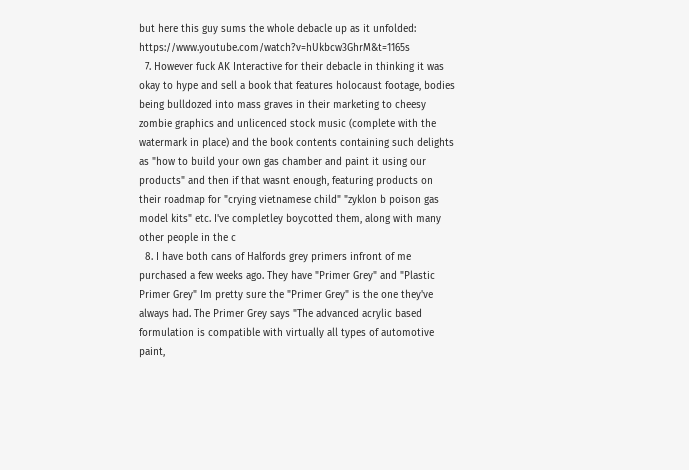but here this guy sums the whole debacle up as it unfolded: https://www.youtube.com/watch?v=hUkbcw3GhrM&t=1165s
  7. However fuck AK Interactive for their debacle in thinking it was okay to hype and sell a book that features holocaust footage, bodies being bulldozed into mass graves in their marketing to cheesy zombie graphics and unlicenced stock music (complete with the watermark in place) and the book contents containing such delights as "how to build your own gas chamber and paint it using our products" and then if that wasnt enough, featuring products on their roadmap for "crying vietnamese child" "zyklon b poison gas model kits" etc. I've completley boycotted them, along with many other people in the c
  8. I have both cans of Halfords grey primers infront of me purchased a few weeks ago. They have "Primer Grey" and "Plastic Primer Grey" Im pretty sure the "Primer Grey" is the one they've always had. The Primer Grey says "The advanced acrylic based formulation is compatible with virtually all types of automotive paint,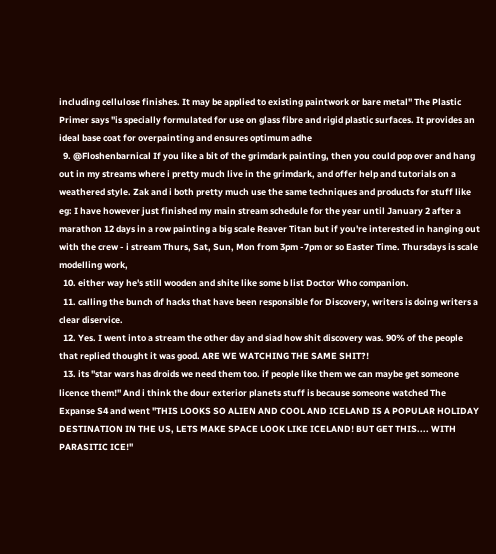including cellulose finishes. It may be applied to existing paintwork or bare metal" The Plastic Primer says "is specially formulated for use on glass fibre and rigid plastic surfaces. It provides an ideal base coat for overpainting and ensures optimum adhe
  9. @Floshenbarnical If you like a bit of the grimdark painting, then you could pop over and hang out in my streams where i pretty much live in the grimdark, and offer help and tutorials on a weathered style. Zak and i both pretty much use the same techniques and products for stuff like eg: I have however just finished my main stream schedule for the year until January 2 after a marathon 12 days in a row painting a big scale Reaver Titan but if you're interested in hanging out with the crew - i stream Thurs, Sat, Sun, Mon from 3pm -7pm or so Easter Time. Thursdays is scale modelling work,
  10. either way he's still wooden and shite like some b list Doctor Who companion.
  11. calling the bunch of hacks that have been responsible for Discovery, writers is doing writers a clear diservice.
  12. Yes. I went into a stream the other day and siad how shit discovery was. 90% of the people that replied thought it was good. ARE WE WATCHING THE SAME SHIT?!
  13. its "star wars has droids we need them too. if people like them we can maybe get someone licence them!" And i think the dour exterior planets stuff is because someone watched The Expanse S4 and went "THIS LOOKS SO ALIEN AND COOL AND ICELAND IS A POPULAR HOLIDAY DESTINATION IN THE US, LETS MAKE SPACE LOOK LIKE ICELAND! BUT GET THIS.... WITH PARASITIC ICE!"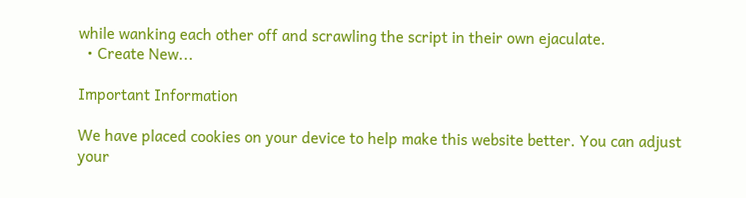while wanking each other off and scrawling the script in their own ejaculate.
  • Create New...

Important Information

We have placed cookies on your device to help make this website better. You can adjust your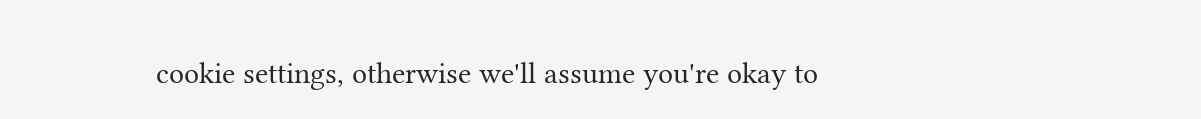cookie settings, otherwise we'll assume you're okay to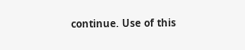continue. Use of this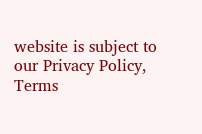website is subject to our Privacy Policy, Terms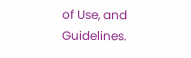of Use, and Guidelines.